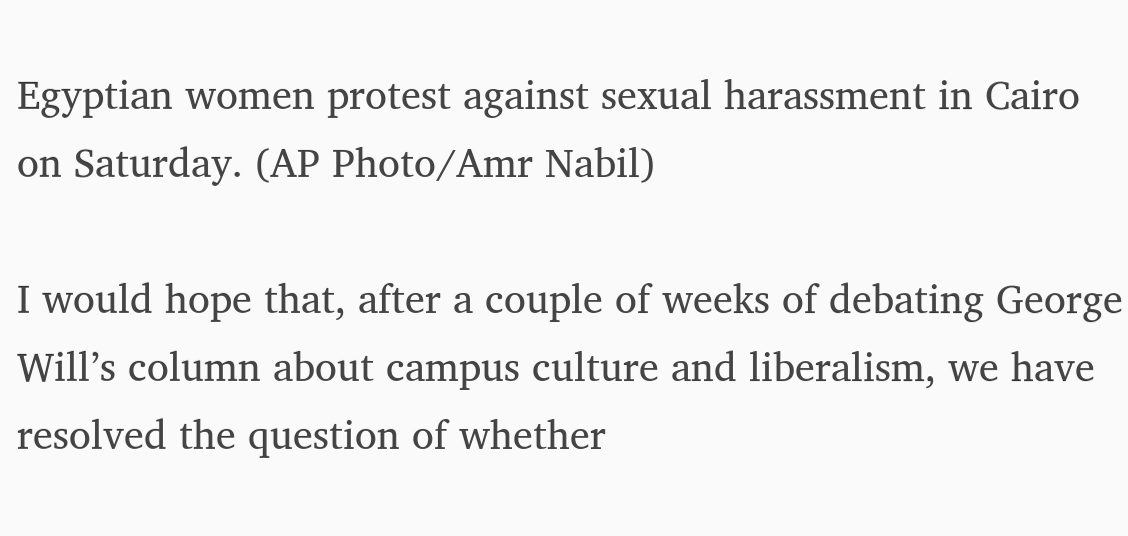Egyptian women protest against sexual harassment in Cairo on Saturday. (AP Photo/Amr Nabil)

I would hope that, after a couple of weeks of debating George Will’s column about campus culture and liberalism, we have resolved the question of whether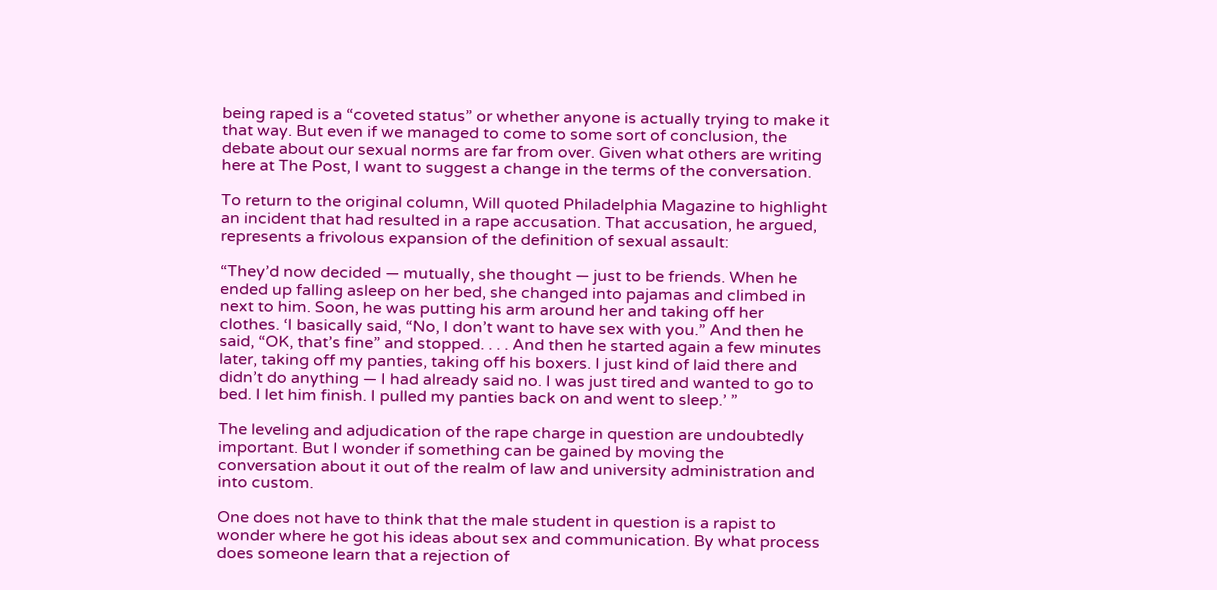being raped is a “coveted status” or whether anyone is actually trying to make it that way. But even if we managed to come to some sort of conclusion, the debate about our sexual norms are far from over. Given what others are writing here at The Post, I want to suggest a change in the terms of the conversation.

To return to the original column, Will quoted Philadelphia Magazine to highlight an incident that had resulted in a rape accusation. That accusation, he argued, represents a frivolous expansion of the definition of sexual assault:

“They’d now decided — mutually, she thought — just to be friends. When he ended up falling asleep on her bed, she changed into pajamas and climbed in next to him. Soon, he was putting his arm around her and taking off her clothes. ‘I basically said, “No, I don’t want to have sex with you.” And then he said, “OK, that’s fine” and stopped. . . . And then he started again a few minutes later, taking off my panties, taking off his boxers. I just kind of laid there and didn’t do anything — I had already said no. I was just tired and wanted to go to bed. I let him finish. I pulled my panties back on and went to sleep.’ ”

The leveling and adjudication of the rape charge in question are undoubtedly important. But I wonder if something can be gained by moving the conversation about it out of the realm of law and university administration and into custom.

One does not have to think that the male student in question is a rapist to wonder where he got his ideas about sex and communication. By what process does someone learn that a rejection of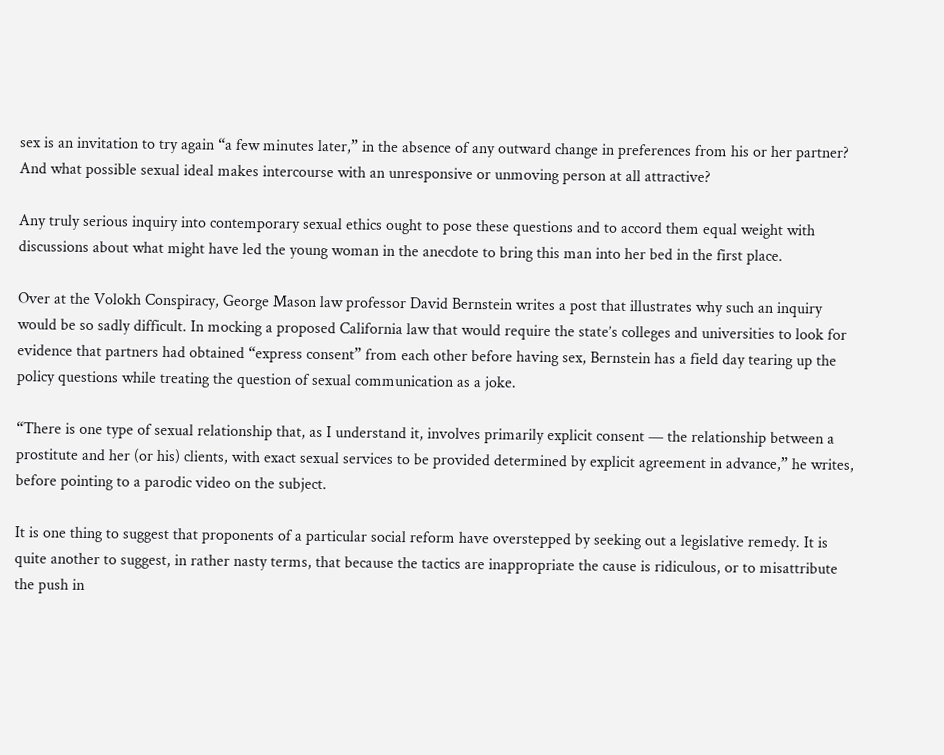sex is an invitation to try again “a few minutes later,” in the absence of any outward change in preferences from his or her partner? And what possible sexual ideal makes intercourse with an unresponsive or unmoving person at all attractive?

Any truly serious inquiry into contemporary sexual ethics ought to pose these questions and to accord them equal weight with discussions about what might have led the young woman in the anecdote to bring this man into her bed in the first place.

Over at the Volokh Conspiracy, George Mason law professor David Bernstein writes a post that illustrates why such an inquiry would be so sadly difficult. In mocking a proposed California law that would require the state’s colleges and universities to look for evidence that partners had obtained “express consent” from each other before having sex, Bernstein has a field day tearing up the policy questions while treating the question of sexual communication as a joke.

“There is one type of sexual relationship that, as I understand it, involves primarily explicit consent — the relationship between a prostitute and her (or his) clients, with exact sexual services to be provided determined by explicit agreement in advance,” he writes, before pointing to a parodic video on the subject.

It is one thing to suggest that proponents of a particular social reform have overstepped by seeking out a legislative remedy. It is quite another to suggest, in rather nasty terms, that because the tactics are inappropriate the cause is ridiculous, or to misattribute the push in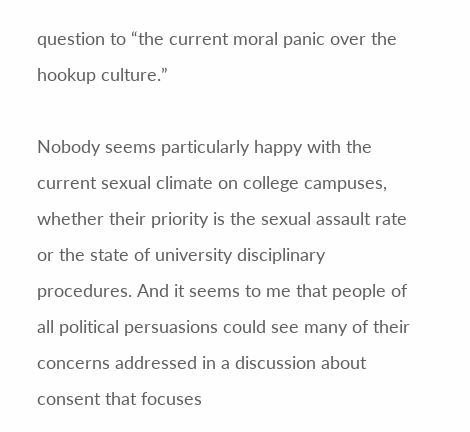question to “the current moral panic over the hookup culture.”

Nobody seems particularly happy with the current sexual climate on college campuses, whether their priority is the sexual assault rate or the state of university disciplinary procedures. And it seems to me that people of all political persuasions could see many of their concerns addressed in a discussion about consent that focuses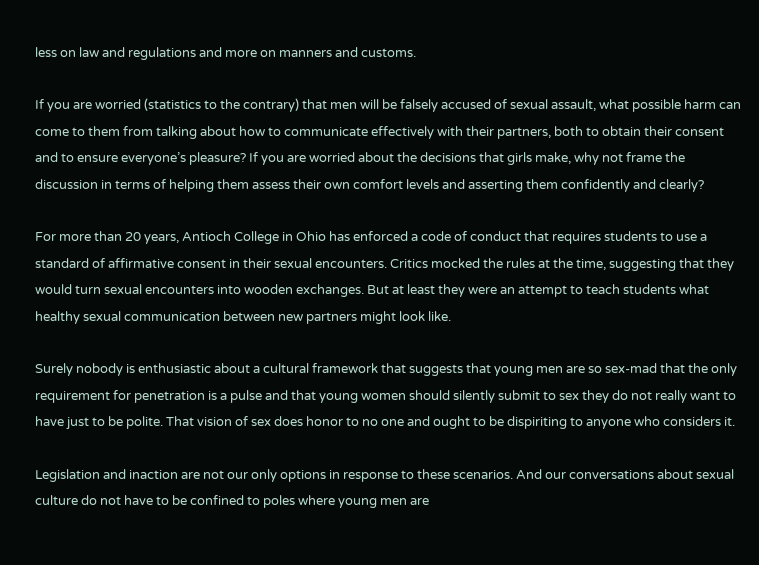less on law and regulations and more on manners and customs.

If you are worried (statistics to the contrary) that men will be falsely accused of sexual assault, what possible harm can come to them from talking about how to communicate effectively with their partners, both to obtain their consent and to ensure everyone’s pleasure? If you are worried about the decisions that girls make, why not frame the discussion in terms of helping them assess their own comfort levels and asserting them confidently and clearly?

For more than 20 years, Antioch College in Ohio has enforced a code of conduct that requires students to use a standard of affirmative consent in their sexual encounters. Critics mocked the rules at the time, suggesting that they would turn sexual encounters into wooden exchanges. But at least they were an attempt to teach students what healthy sexual communication between new partners might look like.

Surely nobody is enthusiastic about a cultural framework that suggests that young men are so sex-mad that the only requirement for penetration is a pulse and that young women should silently submit to sex they do not really want to have just to be polite. That vision of sex does honor to no one and ought to be dispiriting to anyone who considers it.

Legislation and inaction are not our only options in response to these scenarios. And our conversations about sexual culture do not have to be confined to poles where young men are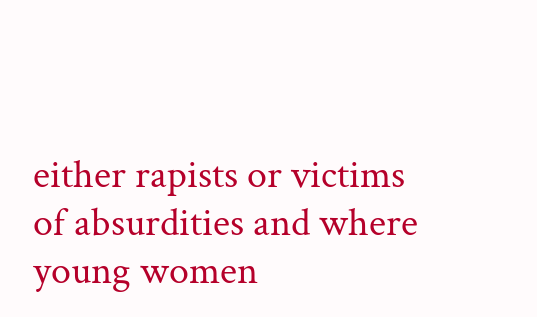either rapists or victims of absurdities and where young women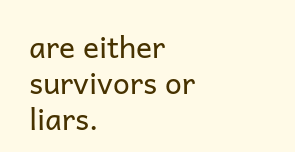are either survivors or liars.